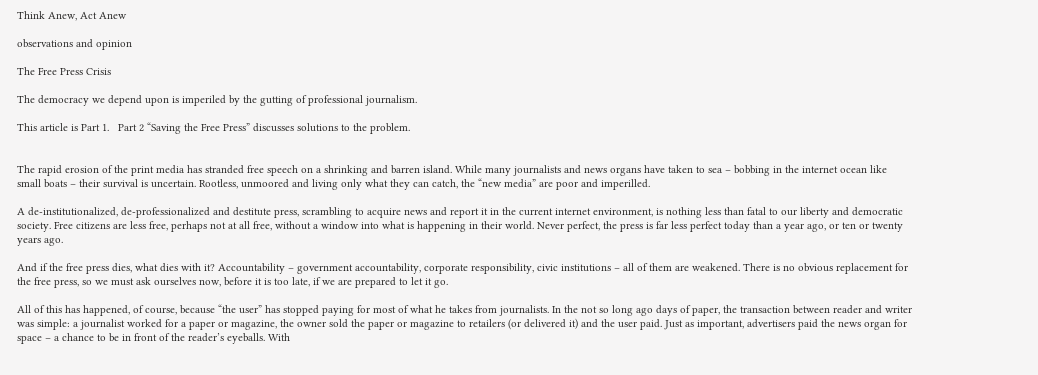Think Anew, Act Anew

observations and opinion

The Free Press Crisis

The democracy we depend upon is imperiled by the gutting of professional journalism.

This article is Part 1.   Part 2 “Saving the Free Press” discusses solutions to the problem.


The rapid erosion of the print media has stranded free speech on a shrinking and barren island. While many journalists and news organs have taken to sea – bobbing in the internet ocean like small boats – their survival is uncertain. Rootless, unmoored and living only what they can catch, the “new media” are poor and imperilled.

A de-institutionalized, de-professionalized and destitute press, scrambling to acquire news and report it in the current internet environment, is nothing less than fatal to our liberty and democratic society. Free citizens are less free, perhaps not at all free, without a window into what is happening in their world. Never perfect, the press is far less perfect today than a year ago, or ten or twenty years ago.

And if the free press dies, what dies with it? Accountability – government accountability, corporate responsibility, civic institutions – all of them are weakened. There is no obvious replacement for the free press, so we must ask ourselves now, before it is too late, if we are prepared to let it go.

All of this has happened, of course, because “the user” has stopped paying for most of what he takes from journalists. In the not so long ago days of paper, the transaction between reader and writer was simple: a journalist worked for a paper or magazine, the owner sold the paper or magazine to retailers (or delivered it) and the user paid. Just as important, advertisers paid the news organ for space – a chance to be in front of the reader’s eyeballs. With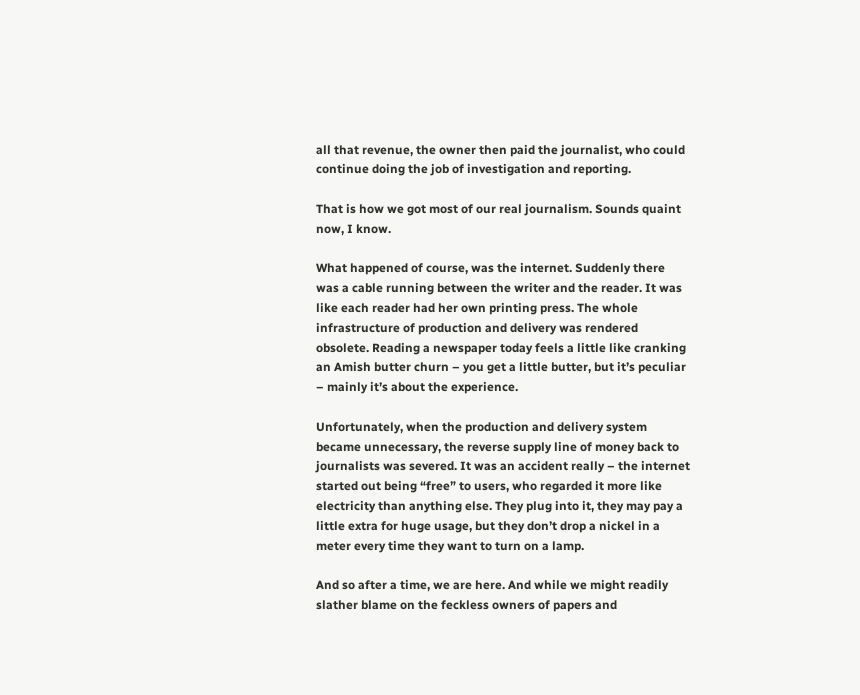all that revenue, the owner then paid the journalist, who could continue doing the job of investigation and reporting.

That is how we got most of our real journalism. Sounds quaint now, I know.

What happened of course, was the internet. Suddenly there was a cable running between the writer and the reader. It was like each reader had her own printing press. The whole infrastructure of production and delivery was rendered obsolete. Reading a newspaper today feels a little like cranking an Amish butter churn – you get a little butter, but it’s peculiar – mainly it’s about the experience.

Unfortunately, when the production and delivery system became unnecessary, the reverse supply line of money back to journalists was severed. It was an accident really – the internet started out being “free” to users, who regarded it more like electricity than anything else. They plug into it, they may pay a little extra for huge usage, but they don’t drop a nickel in a meter every time they want to turn on a lamp.

And so after a time, we are here. And while we might readily slather blame on the feckless owners of papers and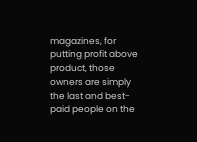magazines, for putting profit above product, those owners are simply the last and best-paid people on the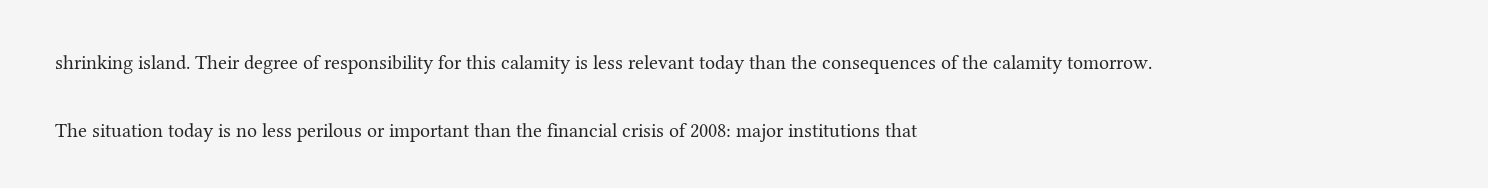shrinking island. Their degree of responsibility for this calamity is less relevant today than the consequences of the calamity tomorrow.

The situation today is no less perilous or important than the financial crisis of 2008: major institutions that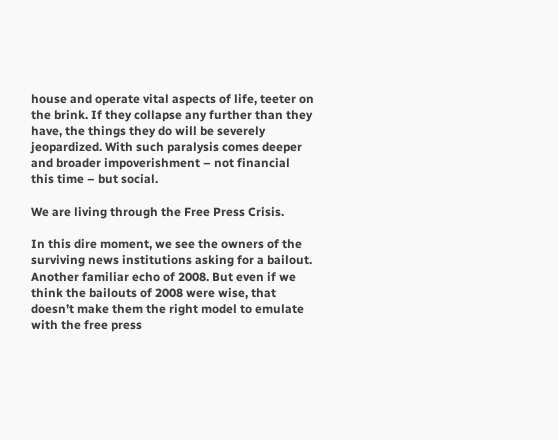house and operate vital aspects of life, teeter on the brink. If they collapse any further than they have, the things they do will be severely jeopardized. With such paralysis comes deeper and broader impoverishment – not financial this time – but social.

We are living through the Free Press Crisis.

In this dire moment, we see the owners of the surviving news institutions asking for a bailout. Another familiar echo of 2008. But even if we think the bailouts of 2008 were wise, that doesn’t make them the right model to emulate with the free press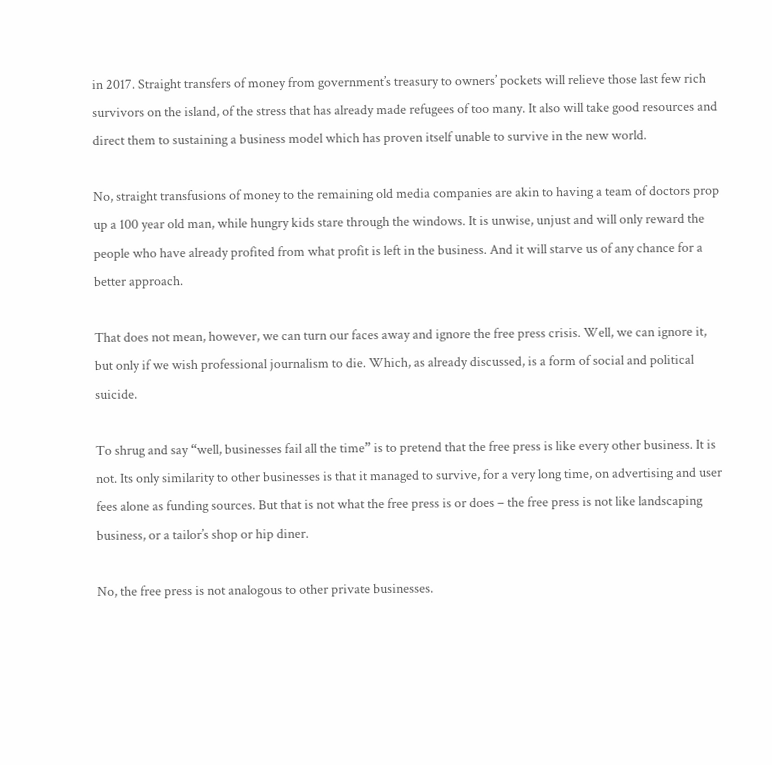in 2017. Straight transfers of money from government’s treasury to owners’ pockets will relieve those last few rich survivors on the island, of the stress that has already made refugees of too many. It also will take good resources and direct them to sustaining a business model which has proven itself unable to survive in the new world.

No, straight transfusions of money to the remaining old media companies are akin to having a team of doctors prop up a 100 year old man, while hungry kids stare through the windows. It is unwise, unjust and will only reward the people who have already profited from what profit is left in the business. And it will starve us of any chance for a better approach.

That does not mean, however, we can turn our faces away and ignore the free press crisis. Well, we can ignore it, but only if we wish professional journalism to die. Which, as already discussed, is a form of social and political suicide.

To shrug and say “well, businesses fail all the time” is to pretend that the free press is like every other business. It is not. Its only similarity to other businesses is that it managed to survive, for a very long time, on advertising and user fees alone as funding sources. But that is not what the free press is or does – the free press is not like landscaping business, or a tailor’s shop or hip diner.

No, the free press is not analogous to other private businesses.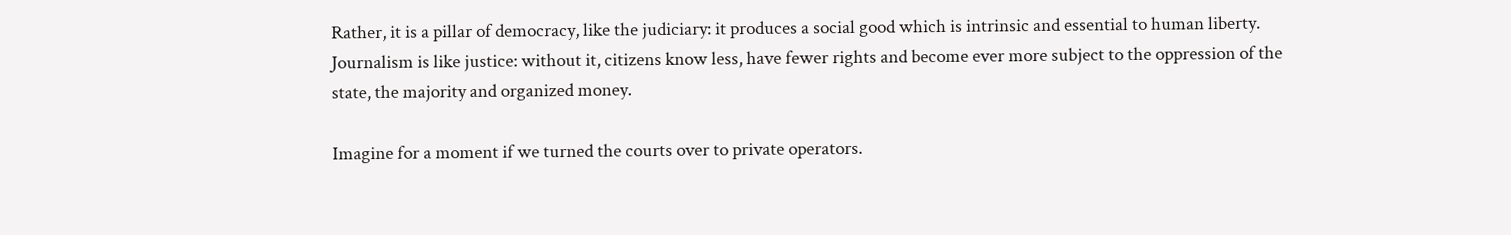Rather, it is a pillar of democracy, like the judiciary: it produces a social good which is intrinsic and essential to human liberty. Journalism is like justice: without it, citizens know less, have fewer rights and become ever more subject to the oppression of the state, the majority and organized money.

Imagine for a moment if we turned the courts over to private operators.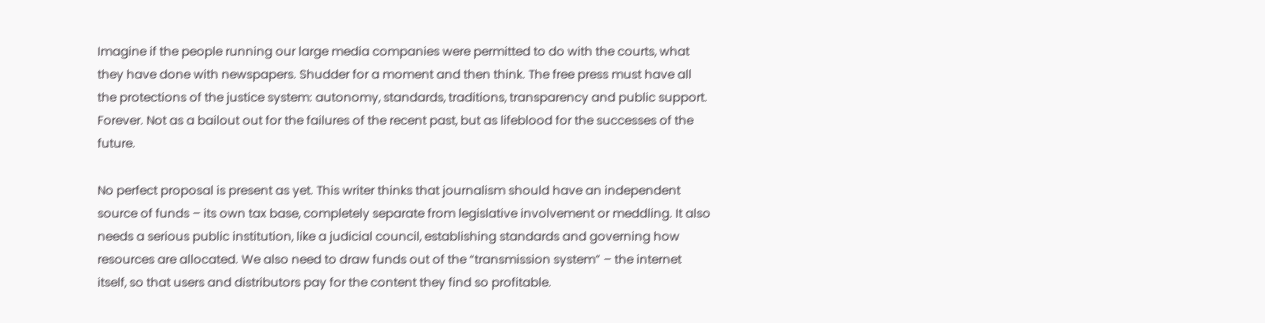Imagine if the people running our large media companies were permitted to do with the courts, what they have done with newspapers. Shudder for a moment and then think. The free press must have all the protections of the justice system: autonomy, standards, traditions, transparency and public support. Forever. Not as a bailout out for the failures of the recent past, but as lifeblood for the successes of the future.

No perfect proposal is present as yet. This writer thinks that journalism should have an independent source of funds – its own tax base, completely separate from legislative involvement or meddling. It also needs a serious public institution, like a judicial council, establishing standards and governing how resources are allocated. We also need to draw funds out of the “transmission system” – the internet itself, so that users and distributors pay for the content they find so profitable.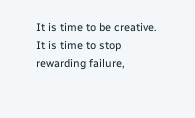It is time to be creative. It is time to stop rewarding failure,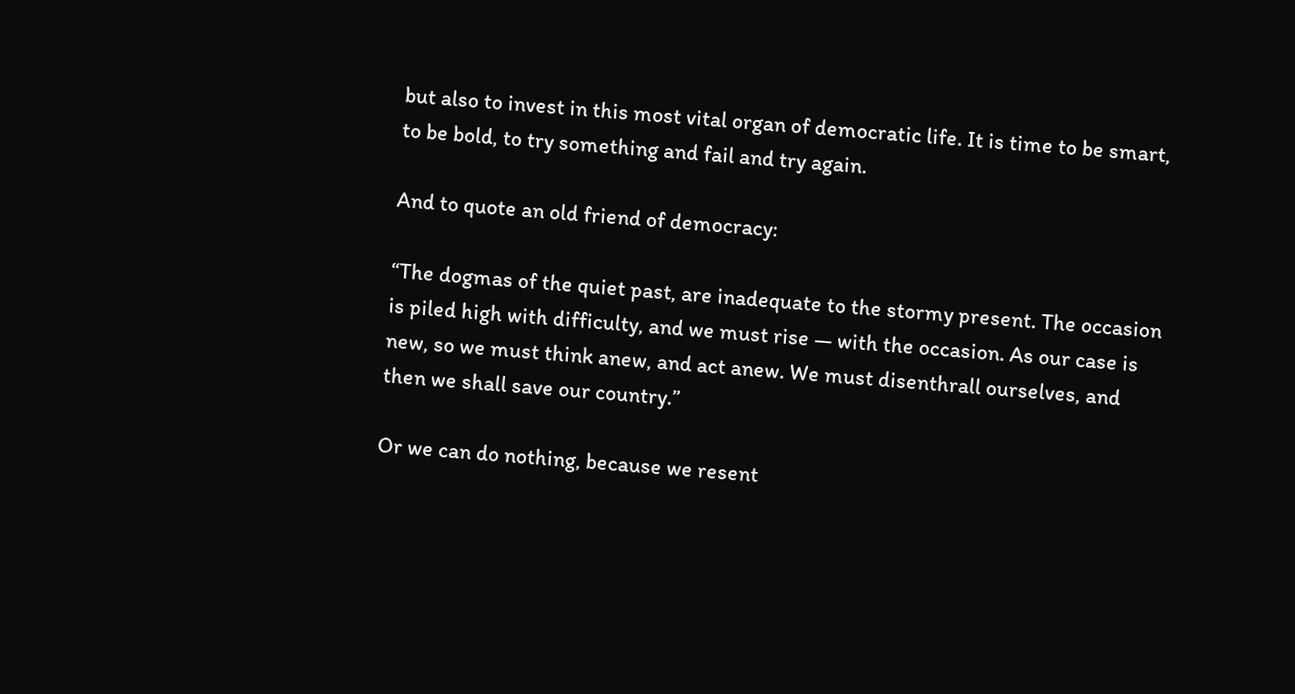but also to invest in this most vital organ of democratic life. It is time to be smart, to be bold, to try something and fail and try again.

And to quote an old friend of democracy:

“The dogmas of the quiet past, are inadequate to the stormy present. The occasion is piled high with difficulty, and we must rise — with the occasion. As our case is new, so we must think anew, and act anew. We must disenthrall ourselves, and then we shall save our country.”

Or we can do nothing, because we resent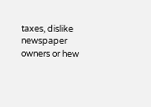taxes, dislike newspaper owners or hew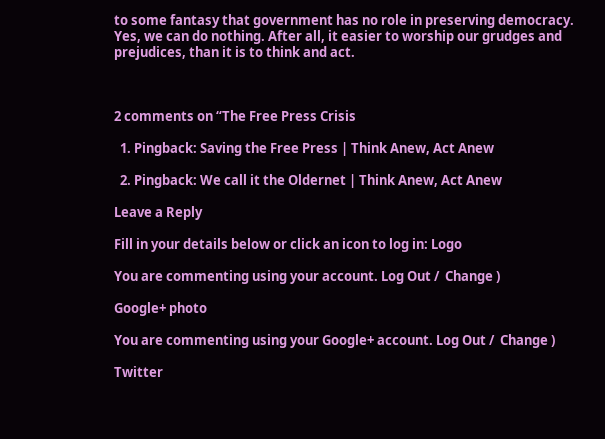to some fantasy that government has no role in preserving democracy.  Yes, we can do nothing. After all, it easier to worship our grudges and prejudices, than it is to think and act.



2 comments on “The Free Press Crisis

  1. Pingback: Saving the Free Press | Think Anew, Act Anew

  2. Pingback: We call it the Oldernet | Think Anew, Act Anew

Leave a Reply

Fill in your details below or click an icon to log in: Logo

You are commenting using your account. Log Out /  Change )

Google+ photo

You are commenting using your Google+ account. Log Out /  Change )

Twitter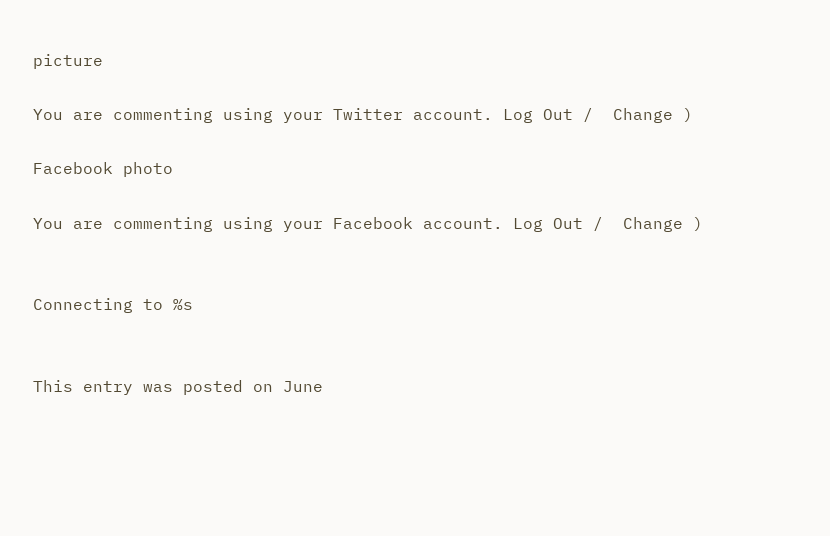picture

You are commenting using your Twitter account. Log Out /  Change )

Facebook photo

You are commenting using your Facebook account. Log Out /  Change )


Connecting to %s


This entry was posted on June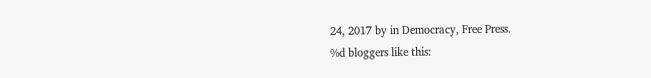24, 2017 by in Democracy, Free Press.
%d bloggers like this: